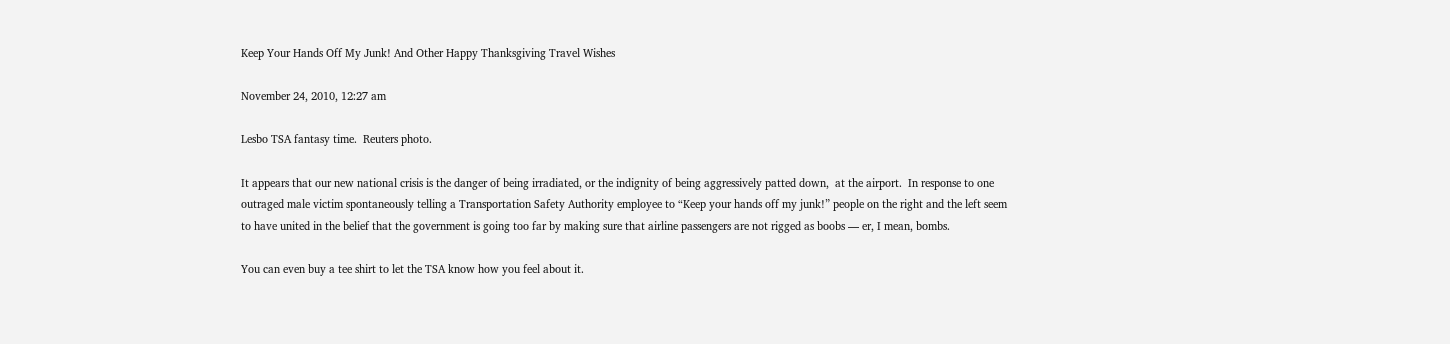Keep Your Hands Off My Junk! And Other Happy Thanksgiving Travel Wishes

November 24, 2010, 12:27 am

Lesbo TSA fantasy time.  Reuters photo.

It appears that our new national crisis is the danger of being irradiated, or the indignity of being aggressively patted down,  at the airport.  In response to one outraged male victim spontaneously telling a Transportation Safety Authority employee to “Keep your hands off my junk!” people on the right and the left seem to have united in the belief that the government is going too far by making sure that airline passengers are not rigged as boobs — er, I mean, bombs.

You can even buy a tee shirt to let the TSA know how you feel about it.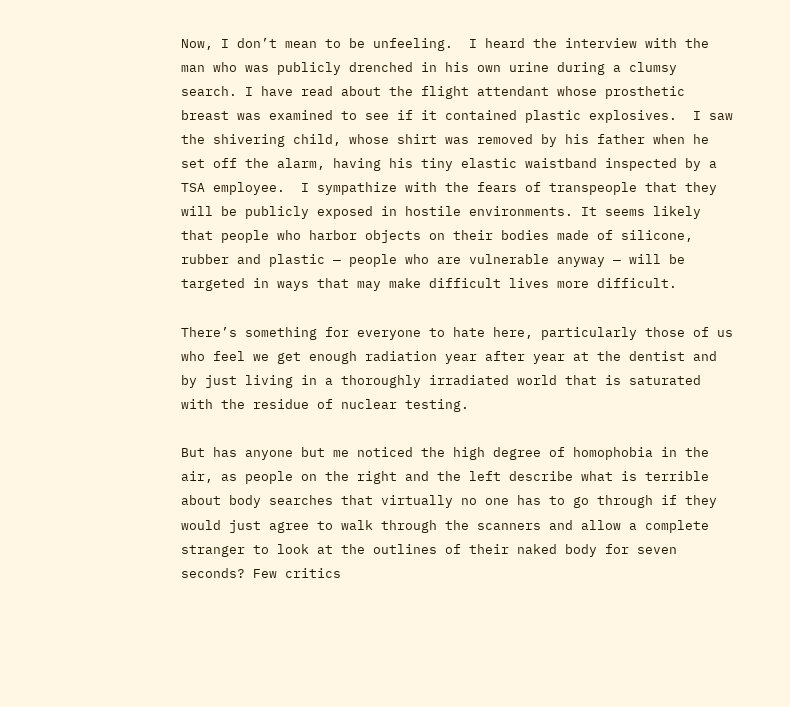Now, I don’t mean to be unfeeling.  I heard the interview with the man who was publicly drenched in his own urine during a clumsy search. I have read about the flight attendant whose prosthetic breast was examined to see if it contained plastic explosives.  I saw the shivering child, whose shirt was removed by his father when he set off the alarm, having his tiny elastic waistband inspected by a TSA employee.  I sympathize with the fears of transpeople that they will be publicly exposed in hostile environments. It seems likely that people who harbor objects on their bodies made of silicone, rubber and plastic — people who are vulnerable anyway — will be targeted in ways that may make difficult lives more difficult.

There’s something for everyone to hate here, particularly those of us who feel we get enough radiation year after year at the dentist and by just living in a thoroughly irradiated world that is saturated with the residue of nuclear testing.

But has anyone but me noticed the high degree of homophobia in the air, as people on the right and the left describe what is terrible about body searches that virtually no one has to go through if they would just agree to walk through the scanners and allow a complete stranger to look at the outlines of their naked body for seven seconds? Few critics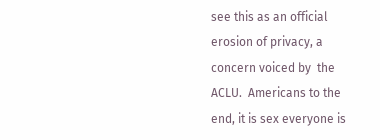see this as an official erosion of privacy, a concern voiced by  the ACLU.  Americans to the end, it is sex everyone is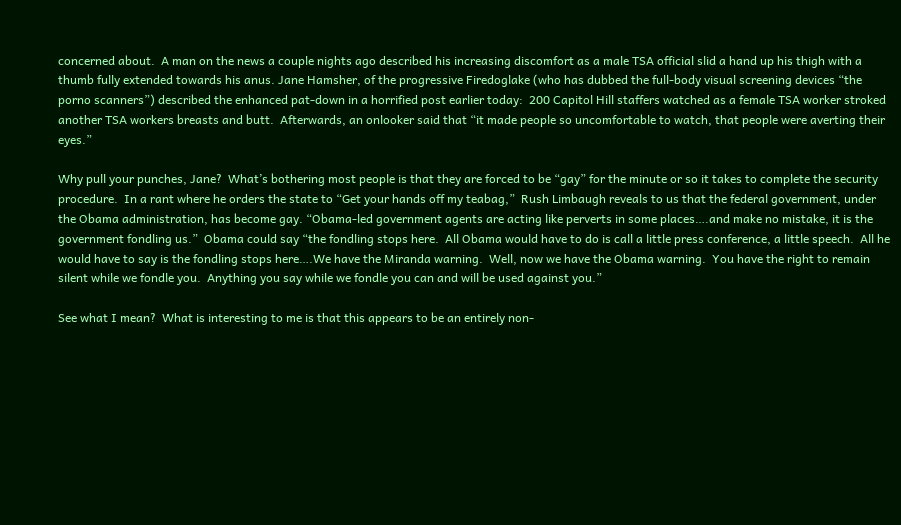concerned about.  A man on the news a couple nights ago described his increasing discomfort as a male TSA official slid a hand up his thigh with a thumb fully extended towards his anus. Jane Hamsher, of the progressive Firedoglake (who has dubbed the full-body visual screening devices “the porno scanners”) described the enhanced pat-down in a horrified post earlier today:  200 Capitol Hill staffers watched as a female TSA worker stroked another TSA workers breasts and butt.  Afterwards, an onlooker said that “it made people so uncomfortable to watch, that people were averting their eyes.”

Why pull your punches, Jane?  What’s bothering most people is that they are forced to be “gay” for the minute or so it takes to complete the security procedure.  In a rant where he orders the state to “Get your hands off my teabag,”  Rush Limbaugh reveals to us that the federal government, under the Obama administration, has become gay. “Obama-led government agents are acting like perverts in some places….and make no mistake, it is the government fondling us.”  Obama could say “the fondling stops here.  All Obama would have to do is call a little press conference, a little speech.  All he would have to say is the fondling stops here….We have the Miranda warning.  Well, now we have the Obama warning.  You have the right to remain silent while we fondle you.  Anything you say while we fondle you can and will be used against you.”

See what I mean?  What is interesting to me is that this appears to be an entirely non-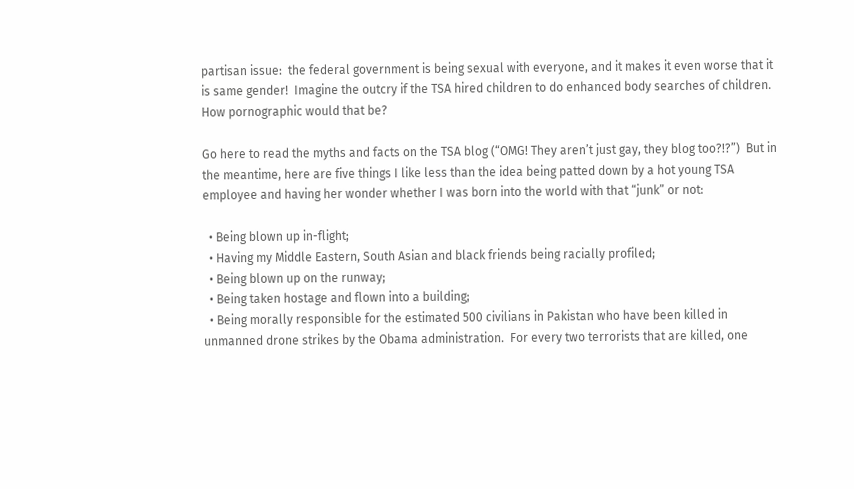partisan issue:  the federal government is being sexual with everyone, and it makes it even worse that it is same gender!  Imagine the outcry if the TSA hired children to do enhanced body searches of children.  How pornographic would that be?

Go here to read the myths and facts on the TSA blog (“OMG! They aren’t just gay, they blog too?!?”)  But in the meantime, here are five things I like less than the idea being patted down by a hot young TSA employee and having her wonder whether I was born into the world with that “junk” or not:

  • Being blown up in-flight;
  • Having my Middle Eastern, South Asian and black friends being racially profiled;
  • Being blown up on the runway;
  • Being taken hostage and flown into a building;
  • Being morally responsible for the estimated 500 civilians in Pakistan who have been killed in unmanned drone strikes by the Obama administration.  For every two terrorists that are killed, one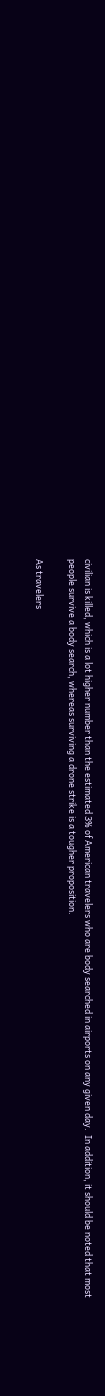civilian is killed, which is a lot higher number than the estimated 3% of American travelers who are body searched in airports on any given day.  In addition, it should be noted that most people survive a body search, whereas surviving a drone strike is a tougher proposition.

As travelers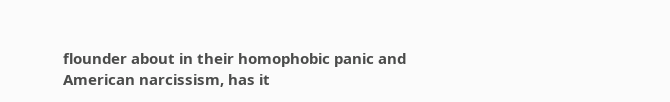flounder about in their homophobic panic and American narcissism, has it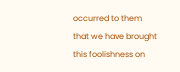occurred to them that we have brought this foolishness on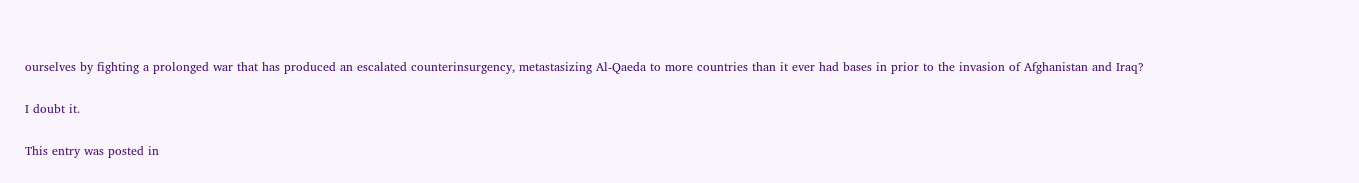ourselves by fighting a prolonged war that has produced an escalated counterinsurgency, metastasizing Al-Qaeda to more countries than it ever had bases in prior to the invasion of Afghanistan and Iraq?

I doubt it.

This entry was posted in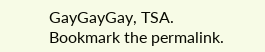GayGayGay, TSA. Bookmark the permalink.